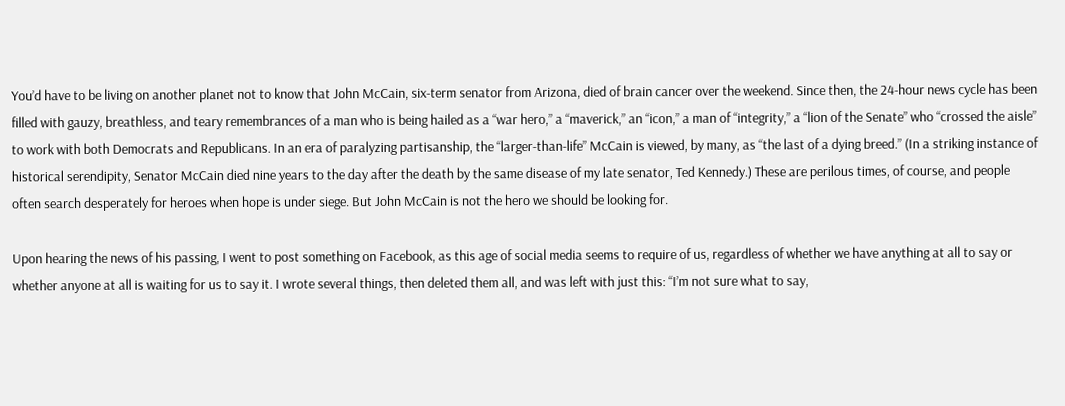You’d have to be living on another planet not to know that John McCain, six-term senator from Arizona, died of brain cancer over the weekend. Since then, the 24-hour news cycle has been filled with gauzy, breathless, and teary remembrances of a man who is being hailed as a “war hero,” a “maverick,” an “icon,” a man of “integrity,” a “lion of the Senate” who “crossed the aisle” to work with both Democrats and Republicans. In an era of paralyzing partisanship, the “larger-than-life” McCain is viewed, by many, as “the last of a dying breed.” (In a striking instance of historical serendipity, Senator McCain died nine years to the day after the death by the same disease of my late senator, Ted Kennedy.) These are perilous times, of course, and people often search desperately for heroes when hope is under siege. But John McCain is not the hero we should be looking for.

Upon hearing the news of his passing, I went to post something on Facebook, as this age of social media seems to require of us, regardless of whether we have anything at all to say or whether anyone at all is waiting for us to say it. I wrote several things, then deleted them all, and was left with just this: “I’m not sure what to say,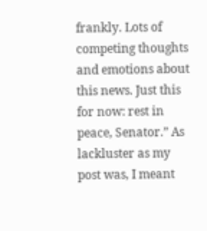frankly. Lots of competing thoughts and emotions about this news. Just this for now: rest in peace, Senator.” As lackluster as my post was, I meant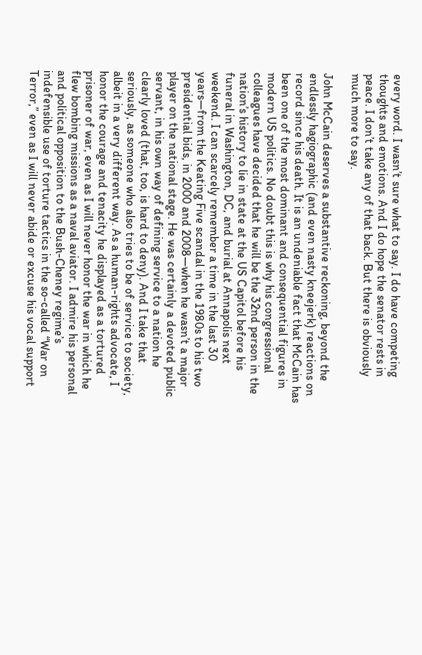every word. I wasn’t sure what to say. I do have competing thoughts and emotions. And I do hope the senator rests in peace. I don’t take any of that back. But there is obviously much more to say.

John McCain deserves a substantive reckoning, beyond the endlessly hagiographic (and even nasty kneejerk) reactions on record since his death. It is an undeniable fact that McCain has been one of the most dominant and consequential figures in modern US politics. No doubt this is why his congressional colleagues have decided that he will be the 32nd person in the nation’s history to lie in state at the US Capitol before his funeral in Washington, DC, and burial at Annapolis next weekend. I can scarcely remember a time in the last 30 years—from the Keating Five scandal in the 1980s to his two presidential bids, in 2000 and 2008—when he wasn’t a major player on the national stage. He was certainly a devoted public servant, in his own way of defining service to a nation he clearly loved (that, too, is hard to deny). And I take that seriously, as someone who also tries to be of service to society, albeit in a very different way. As a human-rights advocate, I honor the courage and tenacity he displayed as a tortured prisoner of war, even as I will never honor the war in which he flew bombing missions as a naval aviator. I admire his personal and political opposition to the Bush-Cheney regime’s indefensible use of torture tactics in the so-called “War on Terror,” even as I will never abide or excuse his vocal support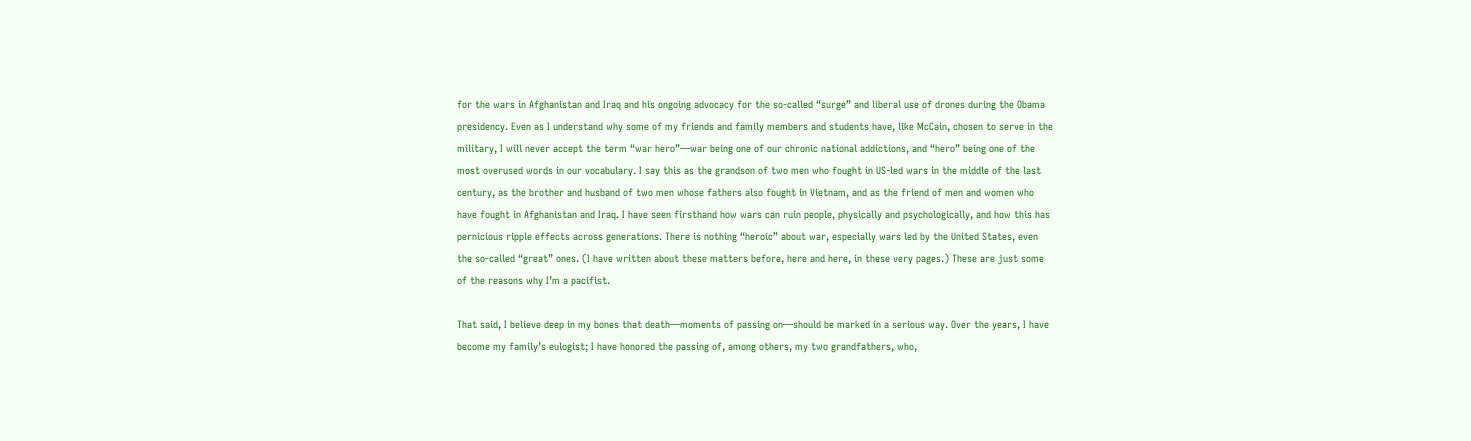for the wars in Afghanistan and Iraq and his ongoing advocacy for the so-called “surge” and liberal use of drones during the Obama presidency. Even as I understand why some of my friends and family members and students have, like McCain, chosen to serve in the military, I will never accept the term “war hero”—war being one of our chronic national addictions, and “hero” being one of the most overused words in our vocabulary. I say this as the grandson of two men who fought in US-led wars in the middle of the last century, as the brother and husband of two men whose fathers also fought in Vietnam, and as the friend of men and women who have fought in Afghanistan and Iraq. I have seen firsthand how wars can ruin people, physically and psychologically, and how this has pernicious ripple effects across generations. There is nothing “heroic” about war, especially wars led by the United States, even the so-called “great” ones. (I have written about these matters before, here and here, in these very pages.) These are just some of the reasons why I’m a pacifist.

That said, I believe deep in my bones that death—moments of passing on—should be marked in a serious way. Over the years, I have become my family’s eulogist; I have honored the passing of, among others, my two grandfathers, who,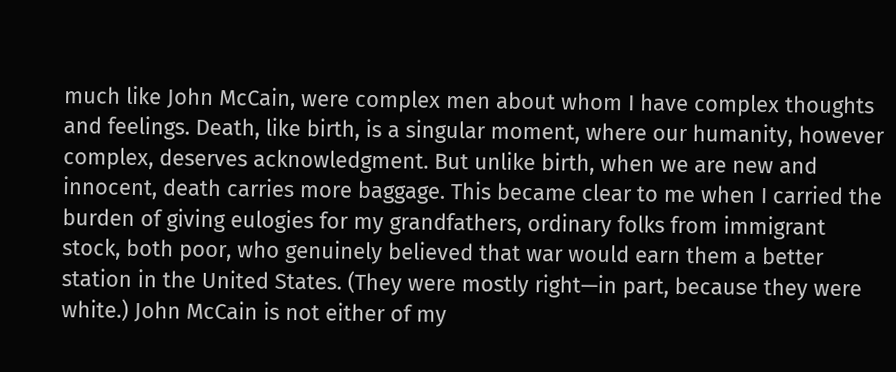much like John McCain, were complex men about whom I have complex thoughts and feelings. Death, like birth, is a singular moment, where our humanity, however complex, deserves acknowledgment. But unlike birth, when we are new and innocent, death carries more baggage. This became clear to me when I carried the burden of giving eulogies for my grandfathers, ordinary folks from immigrant stock, both poor, who genuinely believed that war would earn them a better station in the United States. (They were mostly right—in part, because they were white.) John McCain is not either of my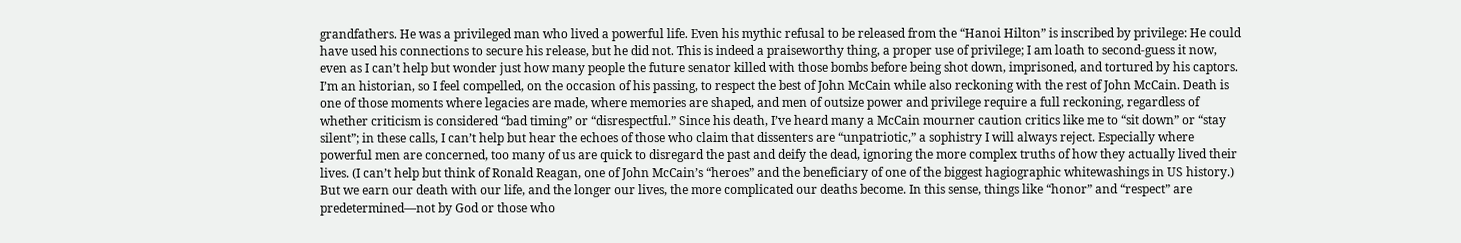grandfathers. He was a privileged man who lived a powerful life. Even his mythic refusal to be released from the “Hanoi Hilton” is inscribed by privilege: He could have used his connections to secure his release, but he did not. This is indeed a praiseworthy thing, a proper use of privilege; I am loath to second-guess it now, even as I can’t help but wonder just how many people the future senator killed with those bombs before being shot down, imprisoned, and tortured by his captors. I’m an historian, so I feel compelled, on the occasion of his passing, to respect the best of John McCain while also reckoning with the rest of John McCain. Death is one of those moments where legacies are made, where memories are shaped, and men of outsize power and privilege require a full reckoning, regardless of whether criticism is considered “bad timing” or “disrespectful.” Since his death, I’ve heard many a McCain mourner caution critics like me to “sit down” or “stay silent”; in these calls, I can’t help but hear the echoes of those who claim that dissenters are “unpatriotic,” a sophistry I will always reject. Especially where powerful men are concerned, too many of us are quick to disregard the past and deify the dead, ignoring the more complex truths of how they actually lived their lives. (I can’t help but think of Ronald Reagan, one of John McCain’s “heroes” and the beneficiary of one of the biggest hagiographic whitewashings in US history.) But we earn our death with our life, and the longer our lives, the more complicated our deaths become. In this sense, things like “honor” and “respect” are predetermined—not by God or those who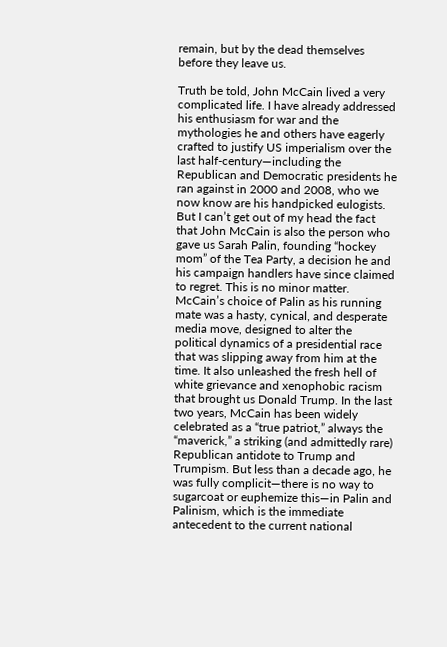remain, but by the dead themselves before they leave us.

Truth be told, John McCain lived a very complicated life. I have already addressed his enthusiasm for war and the mythologies he and others have eagerly crafted to justify US imperialism over the last half-century—including the Republican and Democratic presidents he ran against in 2000 and 2008, who we now know are his handpicked eulogists. But I can’t get out of my head the fact that John McCain is also the person who gave us Sarah Palin, founding “hockey mom” of the Tea Party, a decision he and his campaign handlers have since claimed to regret. This is no minor matter. McCain’s choice of Palin as his running mate was a hasty, cynical, and desperate media move, designed to alter the political dynamics of a presidential race that was slipping away from him at the time. It also unleashed the fresh hell of white grievance and xenophobic racism that brought us Donald Trump. In the last two years, McCain has been widely celebrated as a “true patriot,” always the “maverick,” a striking (and admittedly rare) Republican antidote to Trump and Trumpism. But less than a decade ago, he was fully complicit—there is no way to sugarcoat or euphemize this—in Palin and Palinism, which is the immediate antecedent to the current national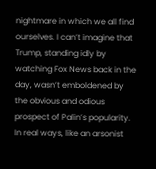nightmare in which we all find ourselves. I can’t imagine that Trump, standing idly by watching Fox News back in the day, wasn’t emboldened by the obvious and odious prospect of Palin’s popularity. In real ways, like an arsonist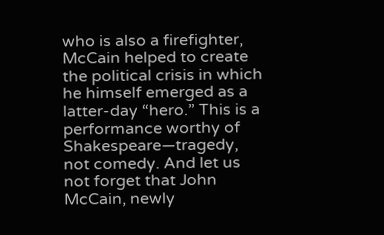who is also a firefighter, McCain helped to create the political crisis in which he himself emerged as a latter-day “hero.” This is a performance worthy of Shakespeare—tragedy, not comedy. And let us not forget that John McCain, newly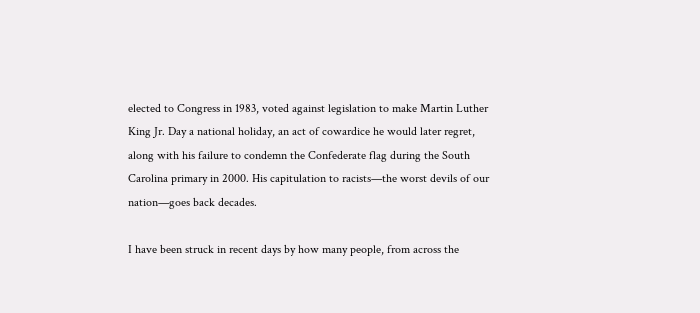elected to Congress in 1983, voted against legislation to make Martin Luther King Jr. Day a national holiday, an act of cowardice he would later regret, along with his failure to condemn the Confederate flag during the South Carolina primary in 2000. His capitulation to racists—the worst devils of our nation—goes back decades.

I have been struck in recent days by how many people, from across the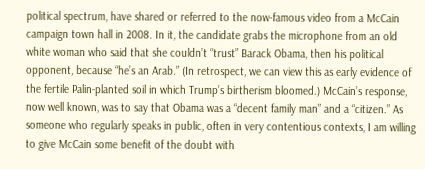political spectrum, have shared or referred to the now-famous video from a McCain campaign town hall in 2008. In it, the candidate grabs the microphone from an old white woman who said that she couldn’t “trust” Barack Obama, then his political opponent, because “he’s an Arab.” (In retrospect, we can view this as early evidence of the fertile Palin-planted soil in which Trump’s birtherism bloomed.) McCain’s response, now well known, was to say that Obama was a “decent family man” and a “citizen.” As someone who regularly speaks in public, often in very contentious contexts, I am willing to give McCain some benefit of the doubt with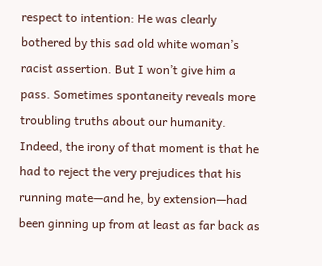respect to intention: He was clearly bothered by this sad old white woman’s racist assertion. But I won’t give him a pass. Sometimes spontaneity reveals more troubling truths about our humanity. Indeed, the irony of that moment is that he had to reject the very prejudices that his running mate—and he, by extension—had been ginning up from at least as far back as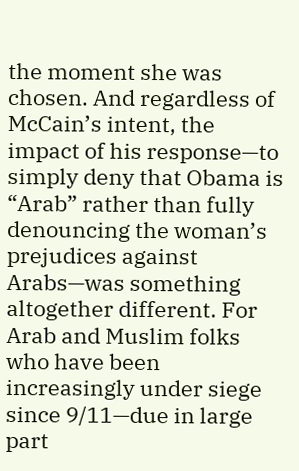the moment she was chosen. And regardless of McCain’s intent, the impact of his response—to simply deny that Obama is “Arab” rather than fully denouncing the woman’s prejudices against Arabs—was something altogether different. For Arab and Muslim folks who have been increasingly under siege since 9/11—due in large part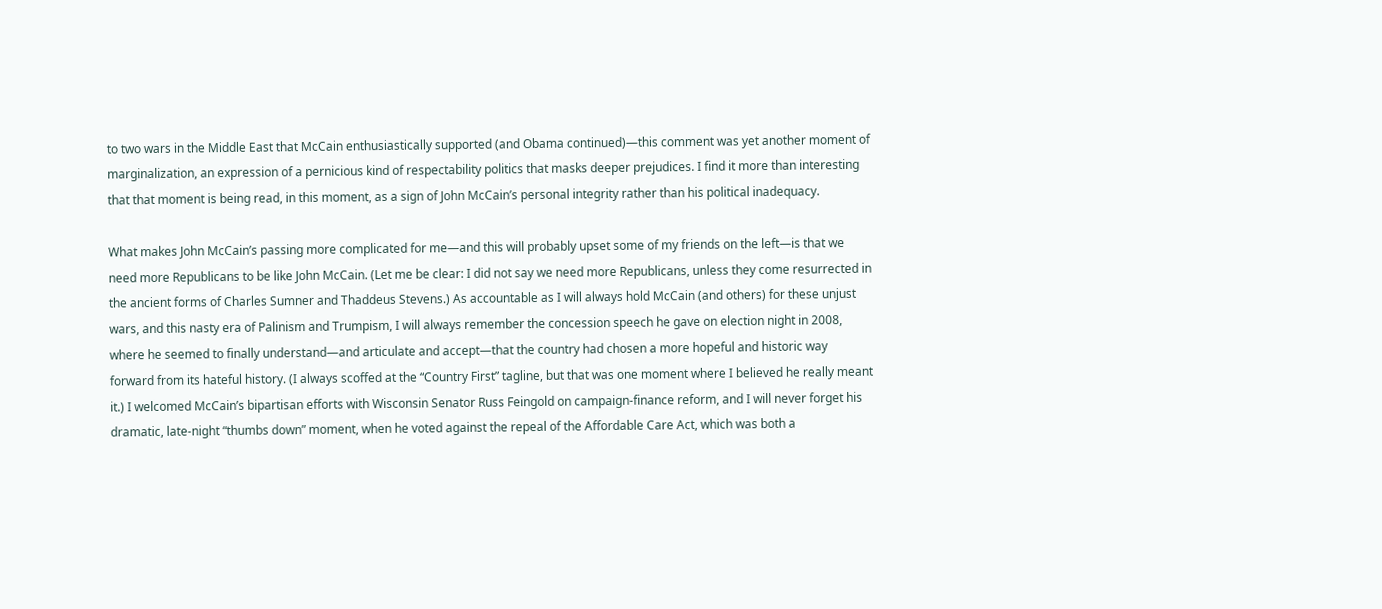to two wars in the Middle East that McCain enthusiastically supported (and Obama continued)—this comment was yet another moment of marginalization, an expression of a pernicious kind of respectability politics that masks deeper prejudices. I find it more than interesting that that moment is being read, in this moment, as a sign of John McCain’s personal integrity rather than his political inadequacy.

What makes John McCain’s passing more complicated for me—and this will probably upset some of my friends on the left—is that we need more Republicans to be like John McCain. (Let me be clear: I did not say we need more Republicans, unless they come resurrected in the ancient forms of Charles Sumner and Thaddeus Stevens.) As accountable as I will always hold McCain (and others) for these unjust wars, and this nasty era of Palinism and Trumpism, I will always remember the concession speech he gave on election night in 2008, where he seemed to finally understand—and articulate and accept—that the country had chosen a more hopeful and historic way forward from its hateful history. (I always scoffed at the “Country First” tagline, but that was one moment where I believed he really meant it.) I welcomed McCain’s bipartisan efforts with Wisconsin Senator Russ Feingold on campaign-finance reform, and I will never forget his dramatic, late-night “thumbs down” moment, when he voted against the repeal of the Affordable Care Act, which was both a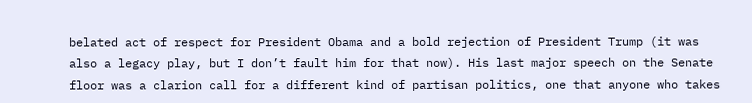belated act of respect for President Obama and a bold rejection of President Trump (it was also a legacy play, but I don’t fault him for that now). His last major speech on the Senate floor was a clarion call for a different kind of partisan politics, one that anyone who takes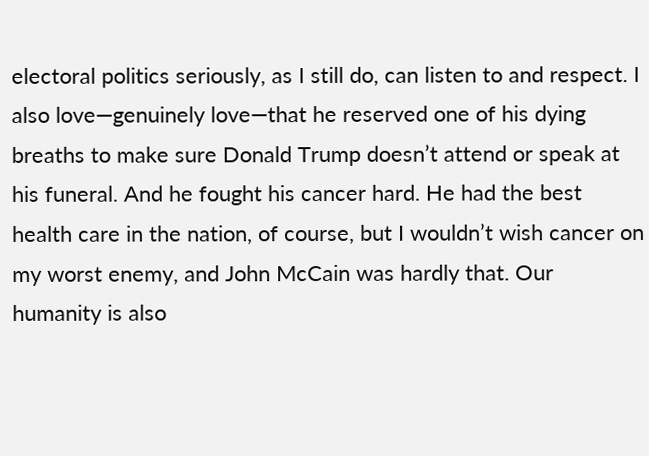electoral politics seriously, as I still do, can listen to and respect. I also love—genuinely love—that he reserved one of his dying breaths to make sure Donald Trump doesn’t attend or speak at his funeral. And he fought his cancer hard. He had the best health care in the nation, of course, but I wouldn’t wish cancer on my worst enemy, and John McCain was hardly that. Our humanity is also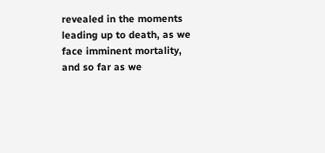revealed in the moments leading up to death, as we face imminent mortality, and so far as we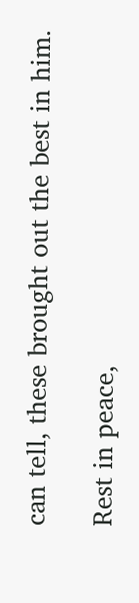can tell, these brought out the best in him.

Rest in peace,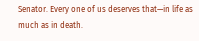Senator. Every one of us deserves that—in life as much as in death.